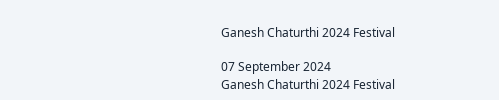Ganesh Chaturthi 2024 Festival

07 September 2024
Ganesh Chaturthi 2024 Festival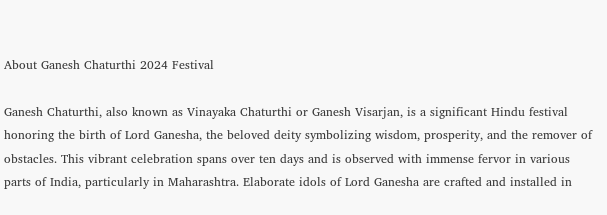About Ganesh Chaturthi 2024 Festival

Ganesh Chaturthi, also known as Vinayaka Chaturthi or Ganesh Visarjan, is a significant Hindu festival honoring the birth of Lord Ganesha, the beloved deity symbolizing wisdom, prosperity, and the remover of obstacles. This vibrant celebration spans over ten days and is observed with immense fervor in various parts of India, particularly in Maharashtra. Elaborate idols of Lord Ganesha are crafted and installed in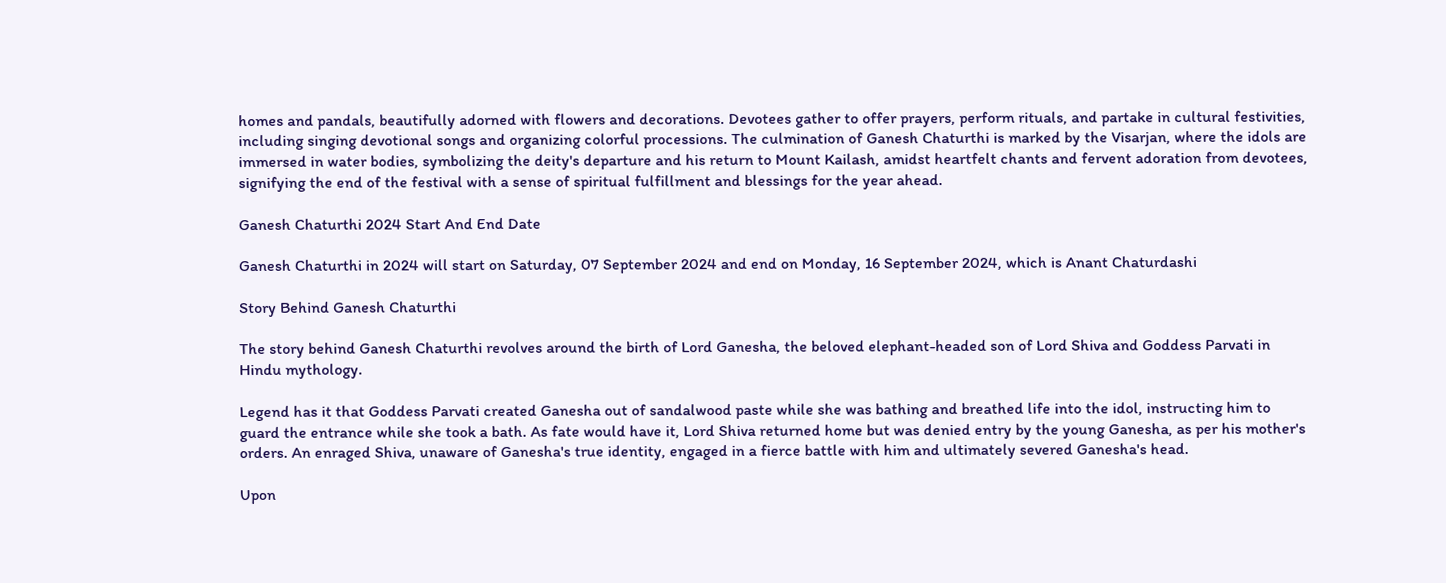homes and pandals, beautifully adorned with flowers and decorations. Devotees gather to offer prayers, perform rituals, and partake in cultural festivities, including singing devotional songs and organizing colorful processions. The culmination of Ganesh Chaturthi is marked by the Visarjan, where the idols are immersed in water bodies, symbolizing the deity's departure and his return to Mount Kailash, amidst heartfelt chants and fervent adoration from devotees, signifying the end of the festival with a sense of spiritual fulfillment and blessings for the year ahead.

Ganesh Chaturthi 2024 Start And End Date

Ganesh Chaturthi in 2024 will start on Saturday, 07 September 2024 and end on Monday, 16 September 2024, which is Anant Chaturdashi

Story Behind Ganesh Chaturthi

The story behind Ganesh Chaturthi revolves around the birth of Lord Ganesha, the beloved elephant-headed son of Lord Shiva and Goddess Parvati in Hindu mythology.

Legend has it that Goddess Parvati created Ganesha out of sandalwood paste while she was bathing and breathed life into the idol, instructing him to guard the entrance while she took a bath. As fate would have it, Lord Shiva returned home but was denied entry by the young Ganesha, as per his mother's orders. An enraged Shiva, unaware of Ganesha's true identity, engaged in a fierce battle with him and ultimately severed Ganesha's head.

Upon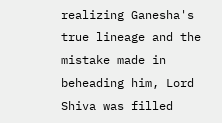realizing Ganesha's true lineage and the mistake made in beheading him, Lord Shiva was filled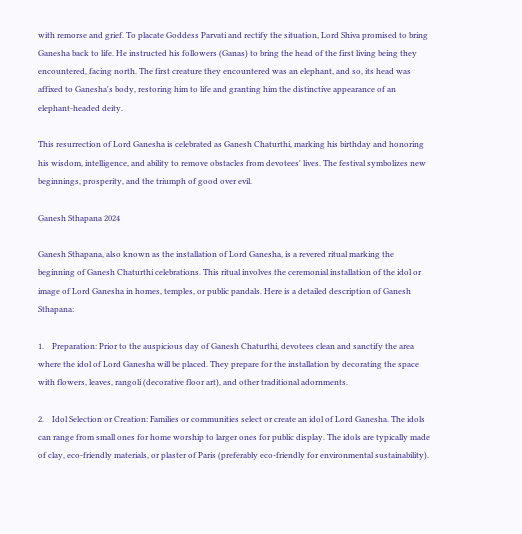with remorse and grief. To placate Goddess Parvati and rectify the situation, Lord Shiva promised to bring Ganesha back to life. He instructed his followers (Ganas) to bring the head of the first living being they encountered, facing north. The first creature they encountered was an elephant, and so, its head was affixed to Ganesha's body, restoring him to life and granting him the distinctive appearance of an elephant-headed deity.

This resurrection of Lord Ganesha is celebrated as Ganesh Chaturthi, marking his birthday and honoring his wisdom, intelligence, and ability to remove obstacles from devotees' lives. The festival symbolizes new beginnings, prosperity, and the triumph of good over evil.

Ganesh Sthapana 2024

Ganesh Sthapana, also known as the installation of Lord Ganesha, is a revered ritual marking the beginning of Ganesh Chaturthi celebrations. This ritual involves the ceremonial installation of the idol or image of Lord Ganesha in homes, temples, or public pandals. Here is a detailed description of Ganesh Sthapana:

1.    Preparation: Prior to the auspicious day of Ganesh Chaturthi, devotees clean and sanctify the area where the idol of Lord Ganesha will be placed. They prepare for the installation by decorating the space with flowers, leaves, rangoli (decorative floor art), and other traditional adornments.

2.    Idol Selection or Creation: Families or communities select or create an idol of Lord Ganesha. The idols can range from small ones for home worship to larger ones for public display. The idols are typically made of clay, eco-friendly materials, or plaster of Paris (preferably eco-friendly for environmental sustainability).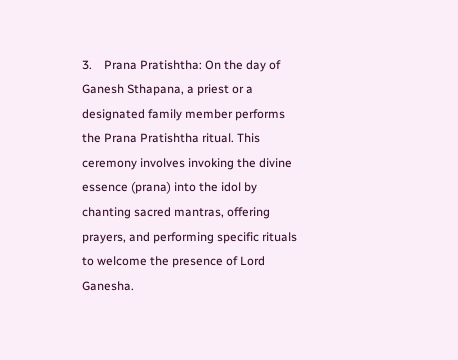3.    Prana Pratishtha: On the day of Ganesh Sthapana, a priest or a designated family member performs the Prana Pratishtha ritual. This ceremony involves invoking the divine essence (prana) into the idol by chanting sacred mantras, offering prayers, and performing specific rituals to welcome the presence of Lord Ganesha.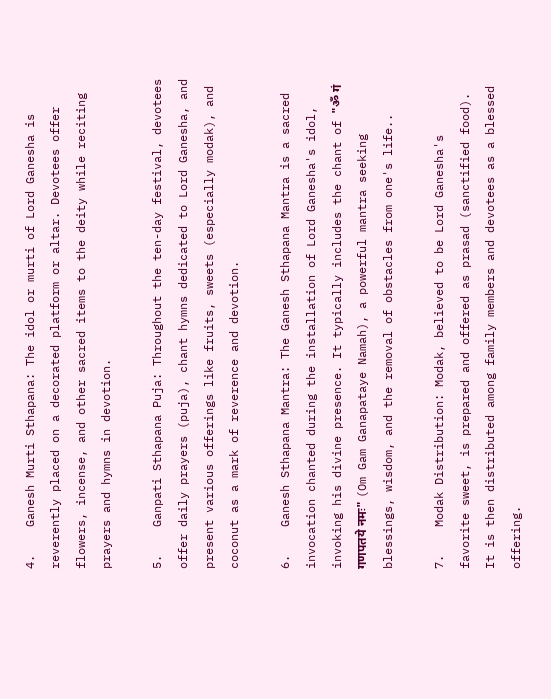4.    Ganesh Murti Sthapana: The idol or murti of Lord Ganesha is reverently placed on a decorated platform or altar. Devotees offer flowers, incense, and other sacred items to the deity while reciting prayers and hymns in devotion.

5.    Ganpati Sthapana Puja: Throughout the ten-day festival, devotees offer daily prayers (puja), chant hymns dedicated to Lord Ganesha, and present various offerings like fruits, sweets (especially modak), and coconut as a mark of reverence and devotion.

6.    Ganesh Sthapana Mantra: The Ganesh Sthapana Mantra is a sacred invocation chanted during the installation of Lord Ganesha's idol, invoking his divine presence. It typically includes the chant of "ॐ गं गणपतये नमः" (Om Gam Ganapataye Namah), a powerful mantra seeking blessings, wisdom, and the removal of obstacles from one's life..

7.    Modak Distribution: Modak, believed to be Lord Ganesha's favorite sweet, is prepared and offered as prasad (sanctified food). It is then distributed among family members and devotees as a blessed offering.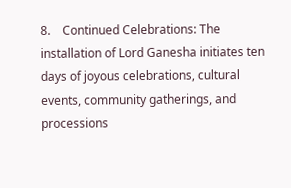8.    Continued Celebrations: The installation of Lord Ganesha initiates ten days of joyous celebrations, cultural events, community gatherings, and processions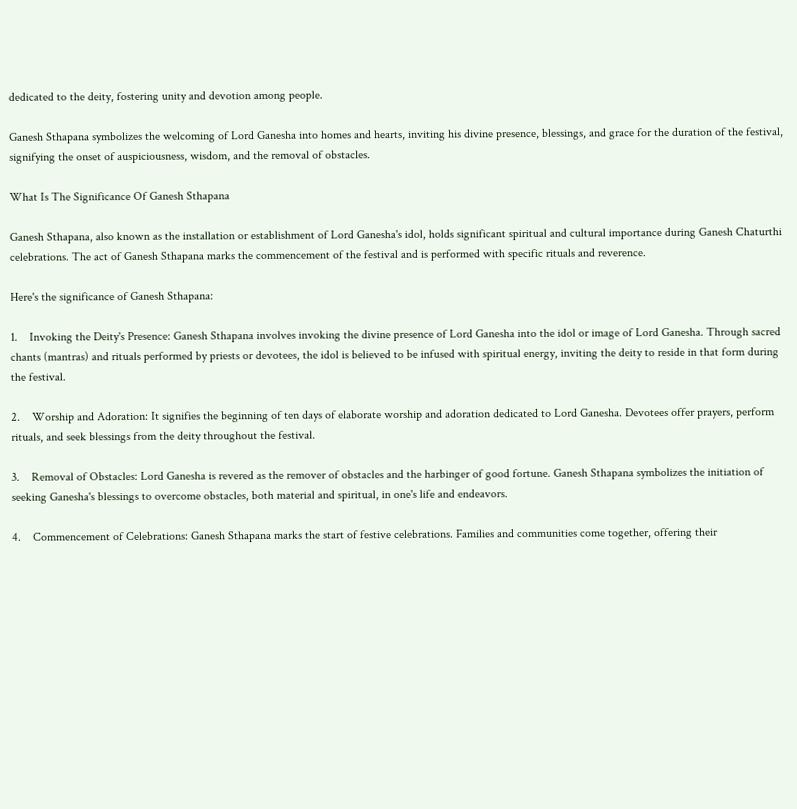dedicated to the deity, fostering unity and devotion among people.

Ganesh Sthapana symbolizes the welcoming of Lord Ganesha into homes and hearts, inviting his divine presence, blessings, and grace for the duration of the festival, signifying the onset of auspiciousness, wisdom, and the removal of obstacles.

What Is The Significance Of Ganesh Sthapana

Ganesh Sthapana, also known as the installation or establishment of Lord Ganesha's idol, holds significant spiritual and cultural importance during Ganesh Chaturthi celebrations. The act of Ganesh Sthapana marks the commencement of the festival and is performed with specific rituals and reverence.

Here's the significance of Ganesh Sthapana:

1.    Invoking the Deity's Presence: Ganesh Sthapana involves invoking the divine presence of Lord Ganesha into the idol or image of Lord Ganesha. Through sacred chants (mantras) and rituals performed by priests or devotees, the idol is believed to be infused with spiritual energy, inviting the deity to reside in that form during the festival.

2.    Worship and Adoration: It signifies the beginning of ten days of elaborate worship and adoration dedicated to Lord Ganesha. Devotees offer prayers, perform rituals, and seek blessings from the deity throughout the festival.

3.    Removal of Obstacles: Lord Ganesha is revered as the remover of obstacles and the harbinger of good fortune. Ganesh Sthapana symbolizes the initiation of seeking Ganesha's blessings to overcome obstacles, both material and spiritual, in one's life and endeavors.

4.    Commencement of Celebrations: Ganesh Sthapana marks the start of festive celebrations. Families and communities come together, offering their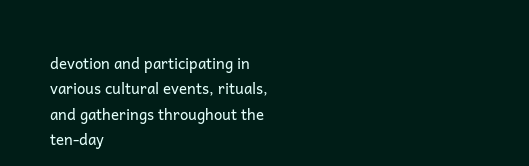devotion and participating in various cultural events, rituals, and gatherings throughout the ten-day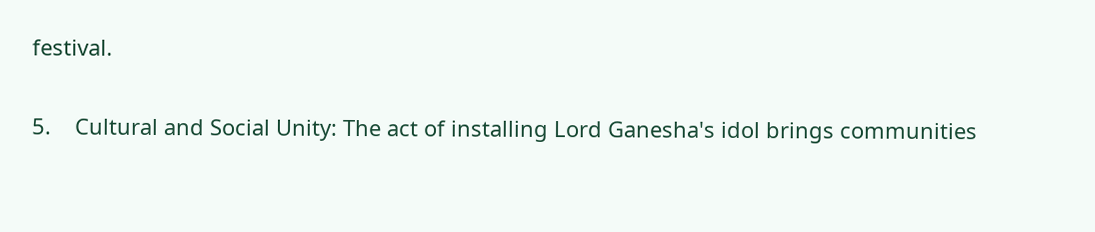festival.

5.    Cultural and Social Unity: The act of installing Lord Ganesha's idol brings communities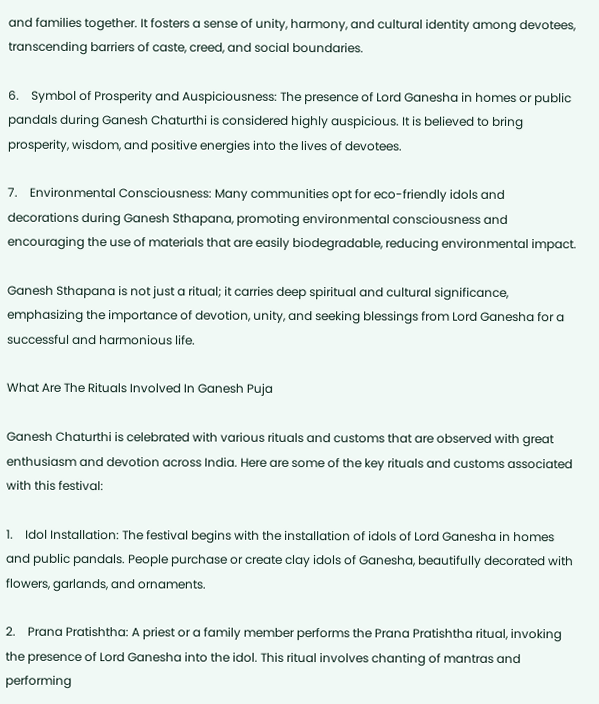and families together. It fosters a sense of unity, harmony, and cultural identity among devotees, transcending barriers of caste, creed, and social boundaries.

6.    Symbol of Prosperity and Auspiciousness: The presence of Lord Ganesha in homes or public pandals during Ganesh Chaturthi is considered highly auspicious. It is believed to bring prosperity, wisdom, and positive energies into the lives of devotees.

7.    Environmental Consciousness: Many communities opt for eco-friendly idols and decorations during Ganesh Sthapana, promoting environmental consciousness and encouraging the use of materials that are easily biodegradable, reducing environmental impact.

Ganesh Sthapana is not just a ritual; it carries deep spiritual and cultural significance, emphasizing the importance of devotion, unity, and seeking blessings from Lord Ganesha for a successful and harmonious life.

What Are The Rituals Involved In Ganesh Puja

Ganesh Chaturthi is celebrated with various rituals and customs that are observed with great enthusiasm and devotion across India. Here are some of the key rituals and customs associated with this festival:

1.    Idol Installation: The festival begins with the installation of idols of Lord Ganesha in homes and public pandals. People purchase or create clay idols of Ganesha, beautifully decorated with flowers, garlands, and ornaments.

2.    Prana Pratishtha: A priest or a family member performs the Prana Pratishtha ritual, invoking the presence of Lord Ganesha into the idol. This ritual involves chanting of mantras and performing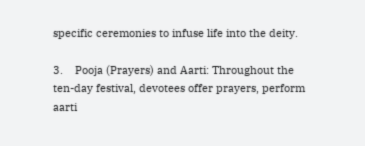specific ceremonies to infuse life into the deity.

3.    Pooja (Prayers) and Aarti: Throughout the ten-day festival, devotees offer prayers, perform aarti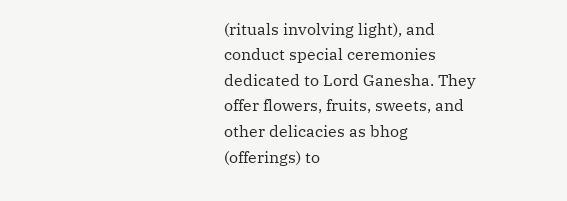(rituals involving light), and conduct special ceremonies dedicated to Lord Ganesha. They offer flowers, fruits, sweets, and other delicacies as bhog (offerings) to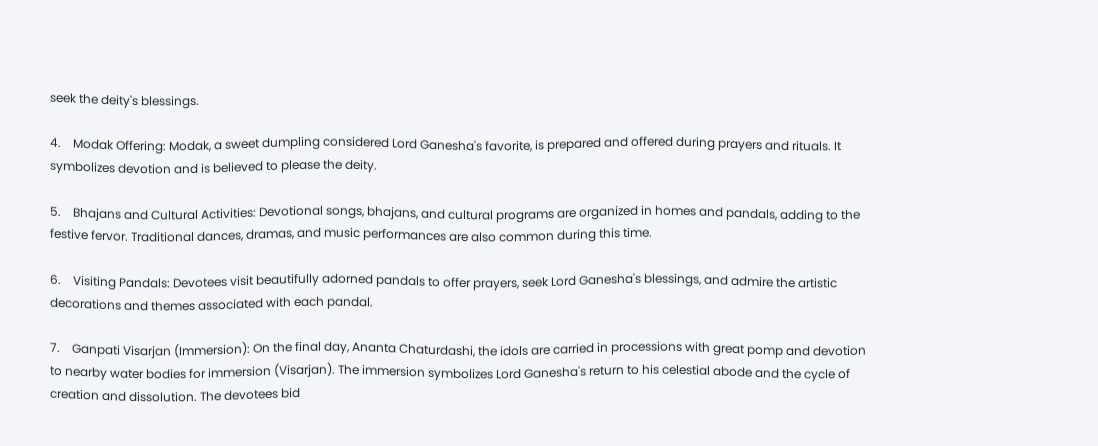seek the deity's blessings.

4.    Modak Offering: Modak, a sweet dumpling considered Lord Ganesha's favorite, is prepared and offered during prayers and rituals. It symbolizes devotion and is believed to please the deity.

5.    Bhajans and Cultural Activities: Devotional songs, bhajans, and cultural programs are organized in homes and pandals, adding to the festive fervor. Traditional dances, dramas, and music performances are also common during this time.

6.    Visiting Pandals: Devotees visit beautifully adorned pandals to offer prayers, seek Lord Ganesha's blessings, and admire the artistic decorations and themes associated with each pandal.

7.    Ganpati Visarjan (Immersion): On the final day, Ananta Chaturdashi, the idols are carried in processions with great pomp and devotion to nearby water bodies for immersion (Visarjan). The immersion symbolizes Lord Ganesha's return to his celestial abode and the cycle of creation and dissolution. The devotees bid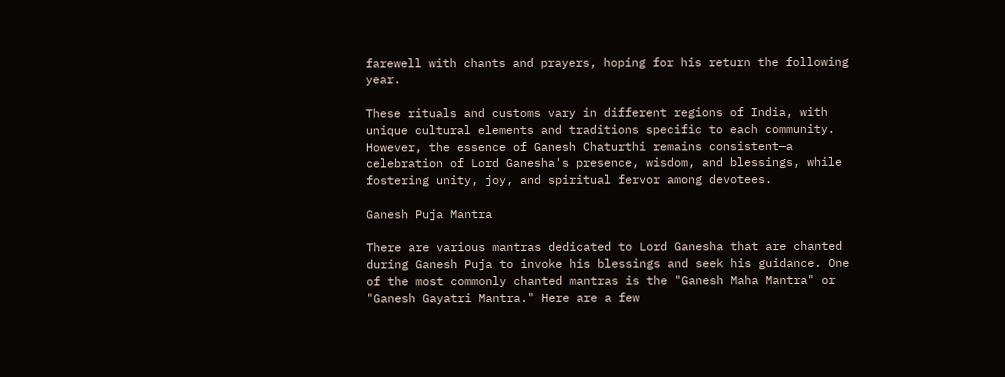farewell with chants and prayers, hoping for his return the following year.

These rituals and customs vary in different regions of India, with unique cultural elements and traditions specific to each community. However, the essence of Ganesh Chaturthi remains consistent—a celebration of Lord Ganesha's presence, wisdom, and blessings, while fostering unity, joy, and spiritual fervor among devotees.

Ganesh Puja Mantra

There are various mantras dedicated to Lord Ganesha that are chanted during Ganesh Puja to invoke his blessings and seek his guidance. One of the most commonly chanted mantras is the "Ganesh Maha Mantra" or "Ganesh Gayatri Mantra." Here are a few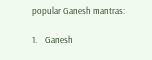popular Ganesh mantras:

1.    Ganesh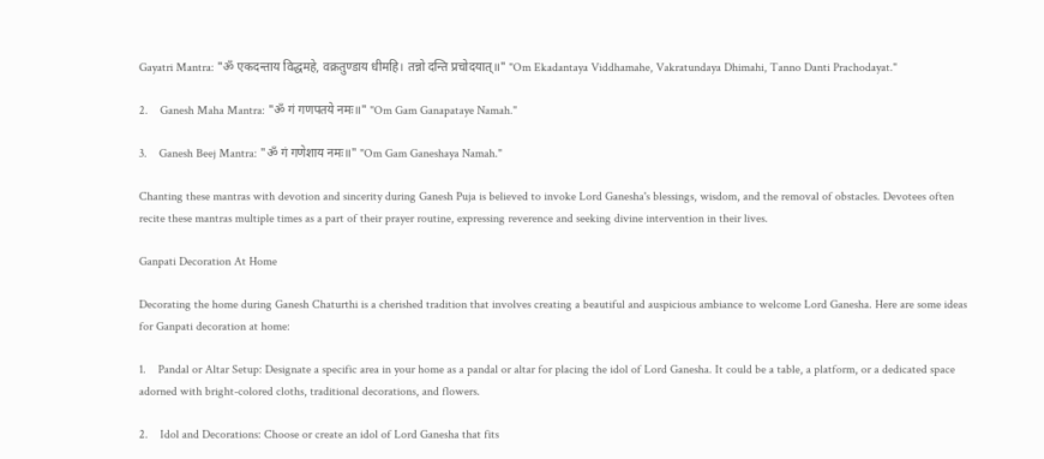Gayatri Mantra: "ॐ एकदन्ताय विद्धमहे, वक्रतुण्डाय धीमहि। तन्नो दन्ति प्रचोदयात्॥" "Om Ekadantaya Viddhamahe, Vakratundaya Dhimahi, Tanno Danti Prachodayat."

2.    Ganesh Maha Mantra: "ॐ गं गणपतये नमः॥" "Om Gam Ganapataye Namah."

3.    Ganesh Beej Mantra: "ॐ गं गणेशाय नमः॥" "Om Gam Ganeshaya Namah."

Chanting these mantras with devotion and sincerity during Ganesh Puja is believed to invoke Lord Ganesha's blessings, wisdom, and the removal of obstacles. Devotees often recite these mantras multiple times as a part of their prayer routine, expressing reverence and seeking divine intervention in their lives.

Ganpati Decoration At Home

Decorating the home during Ganesh Chaturthi is a cherished tradition that involves creating a beautiful and auspicious ambiance to welcome Lord Ganesha. Here are some ideas for Ganpati decoration at home:

1.    Pandal or Altar Setup: Designate a specific area in your home as a pandal or altar for placing the idol of Lord Ganesha. It could be a table, a platform, or a dedicated space adorned with bright-colored cloths, traditional decorations, and flowers.

2.    Idol and Decorations: Choose or create an idol of Lord Ganesha that fits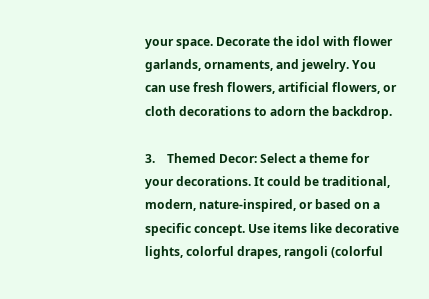your space. Decorate the idol with flower garlands, ornaments, and jewelry. You can use fresh flowers, artificial flowers, or cloth decorations to adorn the backdrop.

3.    Themed Decor: Select a theme for your decorations. It could be traditional, modern, nature-inspired, or based on a specific concept. Use items like decorative lights, colorful drapes, rangoli (colorful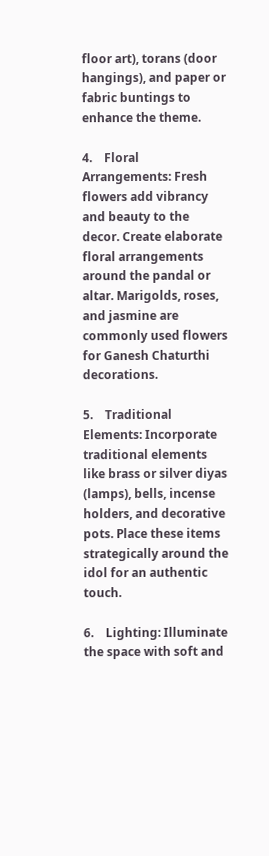floor art), torans (door hangings), and paper or fabric buntings to enhance the theme.

4.    Floral Arrangements: Fresh flowers add vibrancy and beauty to the decor. Create elaborate floral arrangements around the pandal or altar. Marigolds, roses, and jasmine are commonly used flowers for Ganesh Chaturthi decorations.

5.    Traditional Elements: Incorporate traditional elements like brass or silver diyas (lamps), bells, incense holders, and decorative pots. Place these items strategically around the idol for an authentic touch.

6.    Lighting: Illuminate the space with soft and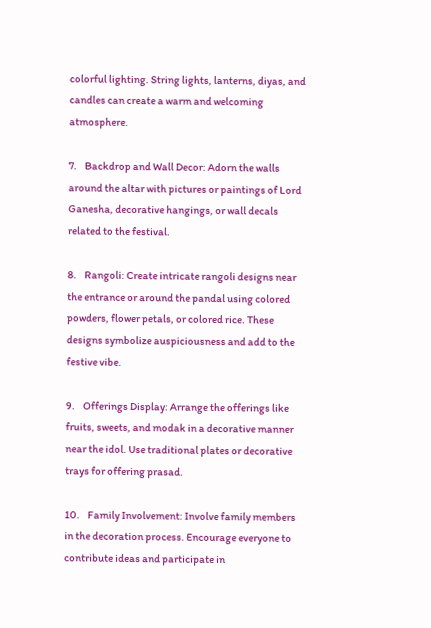colorful lighting. String lights, lanterns, diyas, and candles can create a warm and welcoming atmosphere.

7.    Backdrop and Wall Decor: Adorn the walls around the altar with pictures or paintings of Lord Ganesha, decorative hangings, or wall decals related to the festival.

8.    Rangoli: Create intricate rangoli designs near the entrance or around the pandal using colored powders, flower petals, or colored rice. These designs symbolize auspiciousness and add to the festive vibe.

9.    Offerings Display: Arrange the offerings like fruits, sweets, and modak in a decorative manner near the idol. Use traditional plates or decorative trays for offering prasad.

10.    Family Involvement: Involve family members in the decoration process. Encourage everyone to contribute ideas and participate in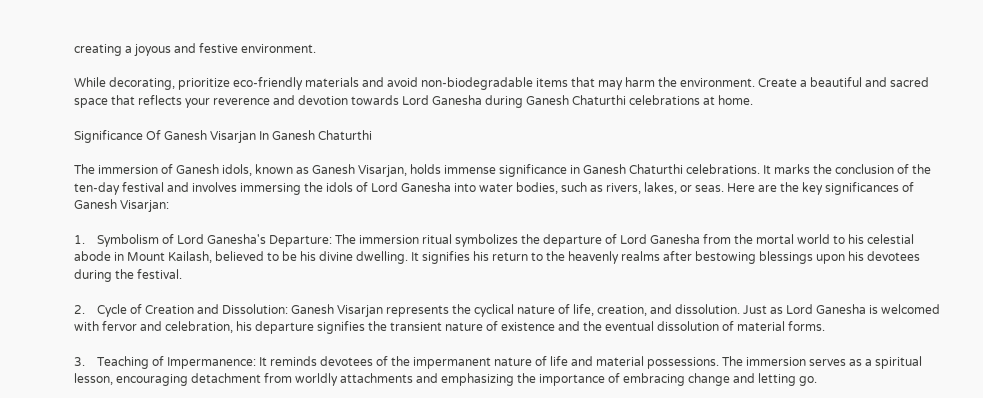creating a joyous and festive environment.

While decorating, prioritize eco-friendly materials and avoid non-biodegradable items that may harm the environment. Create a beautiful and sacred space that reflects your reverence and devotion towards Lord Ganesha during Ganesh Chaturthi celebrations at home.

Significance Of Ganesh Visarjan In Ganesh Chaturthi

The immersion of Ganesh idols, known as Ganesh Visarjan, holds immense significance in Ganesh Chaturthi celebrations. It marks the conclusion of the ten-day festival and involves immersing the idols of Lord Ganesha into water bodies, such as rivers, lakes, or seas. Here are the key significances of Ganesh Visarjan:

1.    Symbolism of Lord Ganesha's Departure: The immersion ritual symbolizes the departure of Lord Ganesha from the mortal world to his celestial abode in Mount Kailash, believed to be his divine dwelling. It signifies his return to the heavenly realms after bestowing blessings upon his devotees during the festival.

2.    Cycle of Creation and Dissolution: Ganesh Visarjan represents the cyclical nature of life, creation, and dissolution. Just as Lord Ganesha is welcomed with fervor and celebration, his departure signifies the transient nature of existence and the eventual dissolution of material forms.

3.    Teaching of Impermanence: It reminds devotees of the impermanent nature of life and material possessions. The immersion serves as a spiritual lesson, encouraging detachment from worldly attachments and emphasizing the importance of embracing change and letting go.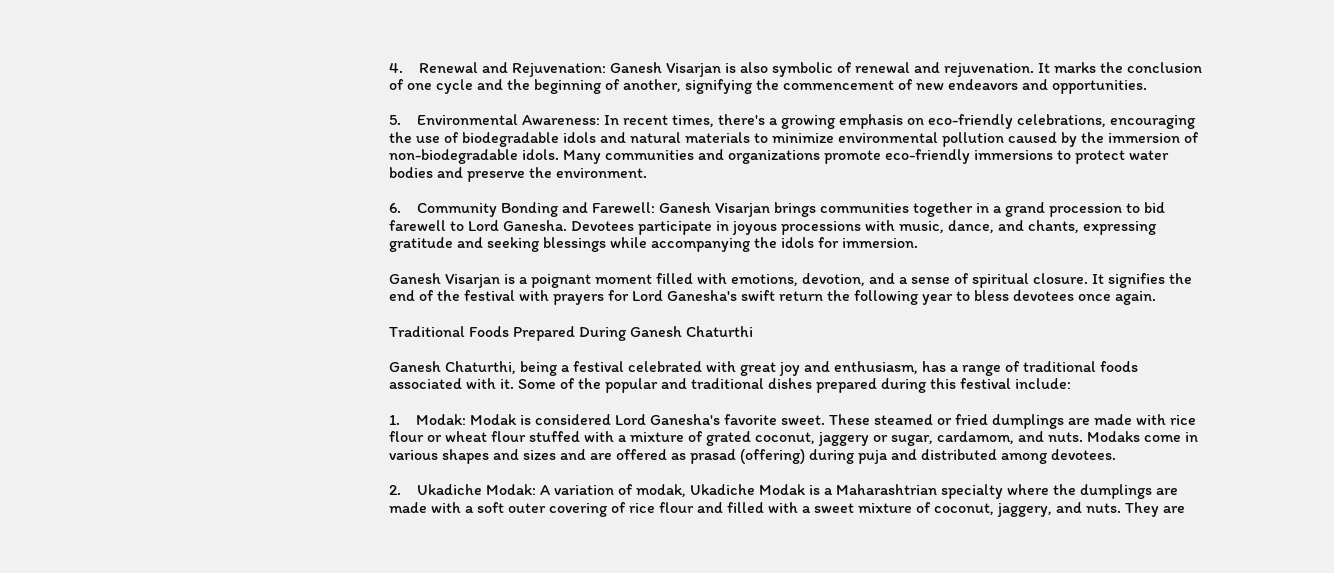4.    Renewal and Rejuvenation: Ganesh Visarjan is also symbolic of renewal and rejuvenation. It marks the conclusion of one cycle and the beginning of another, signifying the commencement of new endeavors and opportunities.

5.    Environmental Awareness: In recent times, there's a growing emphasis on eco-friendly celebrations, encouraging the use of biodegradable idols and natural materials to minimize environmental pollution caused by the immersion of non-biodegradable idols. Many communities and organizations promote eco-friendly immersions to protect water bodies and preserve the environment.

6.    Community Bonding and Farewell: Ganesh Visarjan brings communities together in a grand procession to bid farewell to Lord Ganesha. Devotees participate in joyous processions with music, dance, and chants, expressing gratitude and seeking blessings while accompanying the idols for immersion.

Ganesh Visarjan is a poignant moment filled with emotions, devotion, and a sense of spiritual closure. It signifies the end of the festival with prayers for Lord Ganesha's swift return the following year to bless devotees once again.

Traditional Foods Prepared During Ganesh Chaturthi

Ganesh Chaturthi, being a festival celebrated with great joy and enthusiasm, has a range of traditional foods associated with it. Some of the popular and traditional dishes prepared during this festival include:

1.    Modak: Modak is considered Lord Ganesha's favorite sweet. These steamed or fried dumplings are made with rice flour or wheat flour stuffed with a mixture of grated coconut, jaggery or sugar, cardamom, and nuts. Modaks come in various shapes and sizes and are offered as prasad (offering) during puja and distributed among devotees.

2.    Ukadiche Modak: A variation of modak, Ukadiche Modak is a Maharashtrian specialty where the dumplings are made with a soft outer covering of rice flour and filled with a sweet mixture of coconut, jaggery, and nuts. They are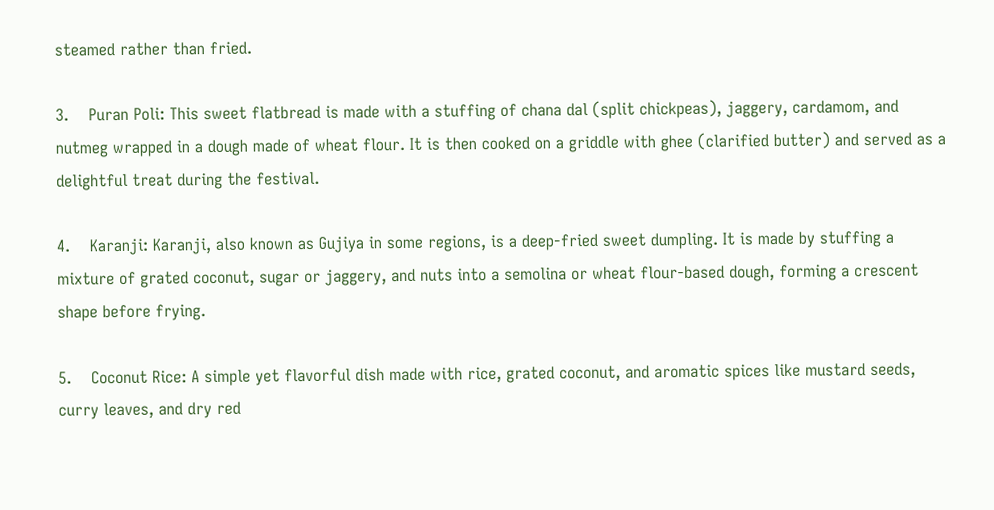steamed rather than fried.

3.    Puran Poli: This sweet flatbread is made with a stuffing of chana dal (split chickpeas), jaggery, cardamom, and nutmeg wrapped in a dough made of wheat flour. It is then cooked on a griddle with ghee (clarified butter) and served as a delightful treat during the festival.

4.    Karanji: Karanji, also known as Gujiya in some regions, is a deep-fried sweet dumpling. It is made by stuffing a mixture of grated coconut, sugar or jaggery, and nuts into a semolina or wheat flour-based dough, forming a crescent shape before frying.

5.    Coconut Rice: A simple yet flavorful dish made with rice, grated coconut, and aromatic spices like mustard seeds, curry leaves, and dry red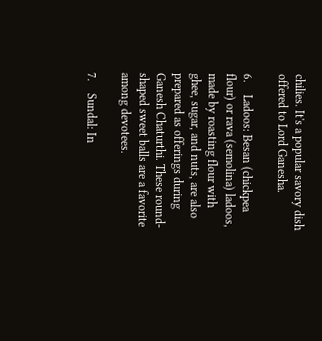chilies. It's a popular savory dish offered to Lord Ganesha.

6.    Ladoos: Besan (chickpea flour) or rava (semolina) ladoos, made by roasting flour with ghee, sugar, and nuts, are also prepared as offerings during Ganesh Chaturthi. These round-shaped sweet balls are a favorite among devotees.

7.    Sundal: In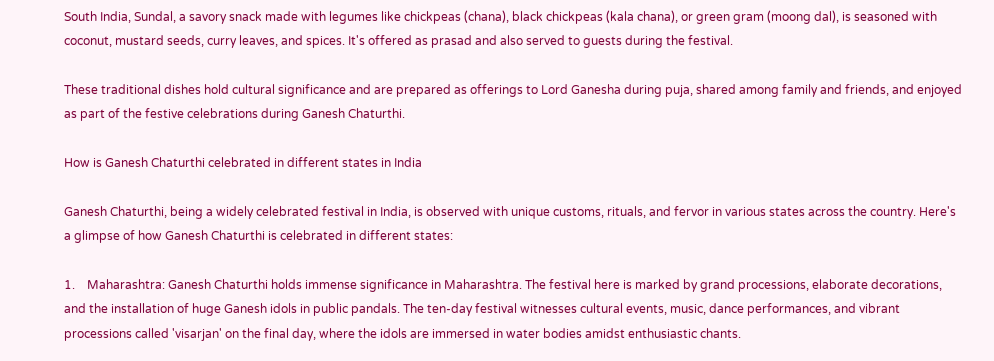South India, Sundal, a savory snack made with legumes like chickpeas (chana), black chickpeas (kala chana), or green gram (moong dal), is seasoned with coconut, mustard seeds, curry leaves, and spices. It's offered as prasad and also served to guests during the festival.

These traditional dishes hold cultural significance and are prepared as offerings to Lord Ganesha during puja, shared among family and friends, and enjoyed as part of the festive celebrations during Ganesh Chaturthi.

How is Ganesh Chaturthi celebrated in different states in India

Ganesh Chaturthi, being a widely celebrated festival in India, is observed with unique customs, rituals, and fervor in various states across the country. Here's a glimpse of how Ganesh Chaturthi is celebrated in different states:

1.    Maharashtra: Ganesh Chaturthi holds immense significance in Maharashtra. The festival here is marked by grand processions, elaborate decorations, and the installation of huge Ganesh idols in public pandals. The ten-day festival witnesses cultural events, music, dance performances, and vibrant processions called 'visarjan' on the final day, where the idols are immersed in water bodies amidst enthusiastic chants.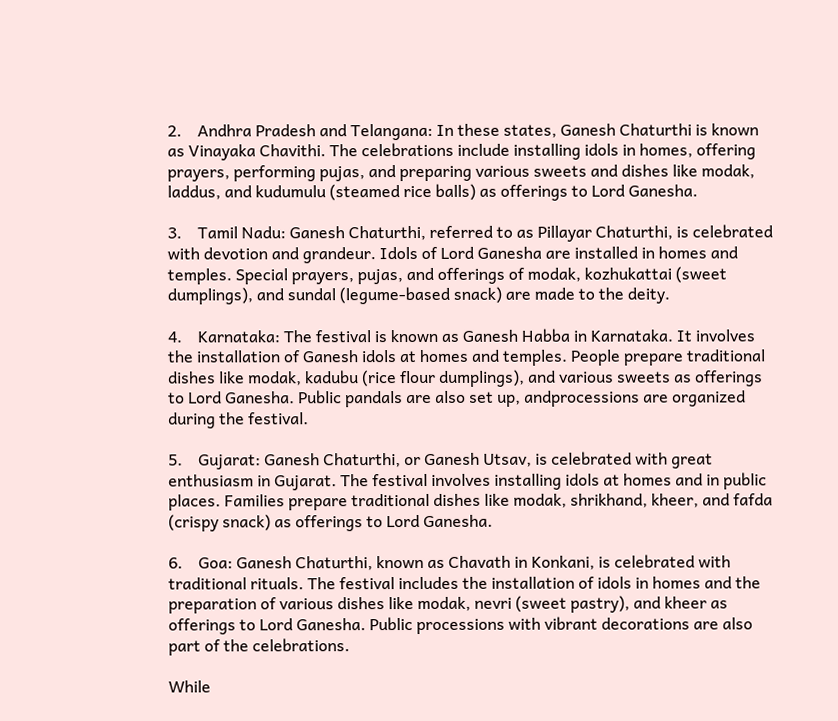2.    Andhra Pradesh and Telangana: In these states, Ganesh Chaturthi is known as Vinayaka Chavithi. The celebrations include installing idols in homes, offering prayers, performing pujas, and preparing various sweets and dishes like modak, laddus, and kudumulu (steamed rice balls) as offerings to Lord Ganesha.

3.    Tamil Nadu: Ganesh Chaturthi, referred to as Pillayar Chaturthi, is celebrated with devotion and grandeur. Idols of Lord Ganesha are installed in homes and temples. Special prayers, pujas, and offerings of modak, kozhukattai (sweet dumplings), and sundal (legume-based snack) are made to the deity.

4.    Karnataka: The festival is known as Ganesh Habba in Karnataka. It involves the installation of Ganesh idols at homes and temples. People prepare traditional dishes like modak, kadubu (rice flour dumplings), and various sweets as offerings to Lord Ganesha. Public pandals are also set up, andprocessions are organized during the festival.

5.    Gujarat: Ganesh Chaturthi, or Ganesh Utsav, is celebrated with great enthusiasm in Gujarat. The festival involves installing idols at homes and in public places. Families prepare traditional dishes like modak, shrikhand, kheer, and fafda (crispy snack) as offerings to Lord Ganesha.

6.    Goa: Ganesh Chaturthi, known as Chavath in Konkani, is celebrated with traditional rituals. The festival includes the installation of idols in homes and the preparation of various dishes like modak, nevri (sweet pastry), and kheer as offerings to Lord Ganesha. Public processions with vibrant decorations are also part of the celebrations.

While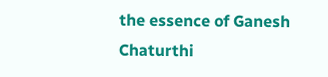the essence of Ganesh Chaturthi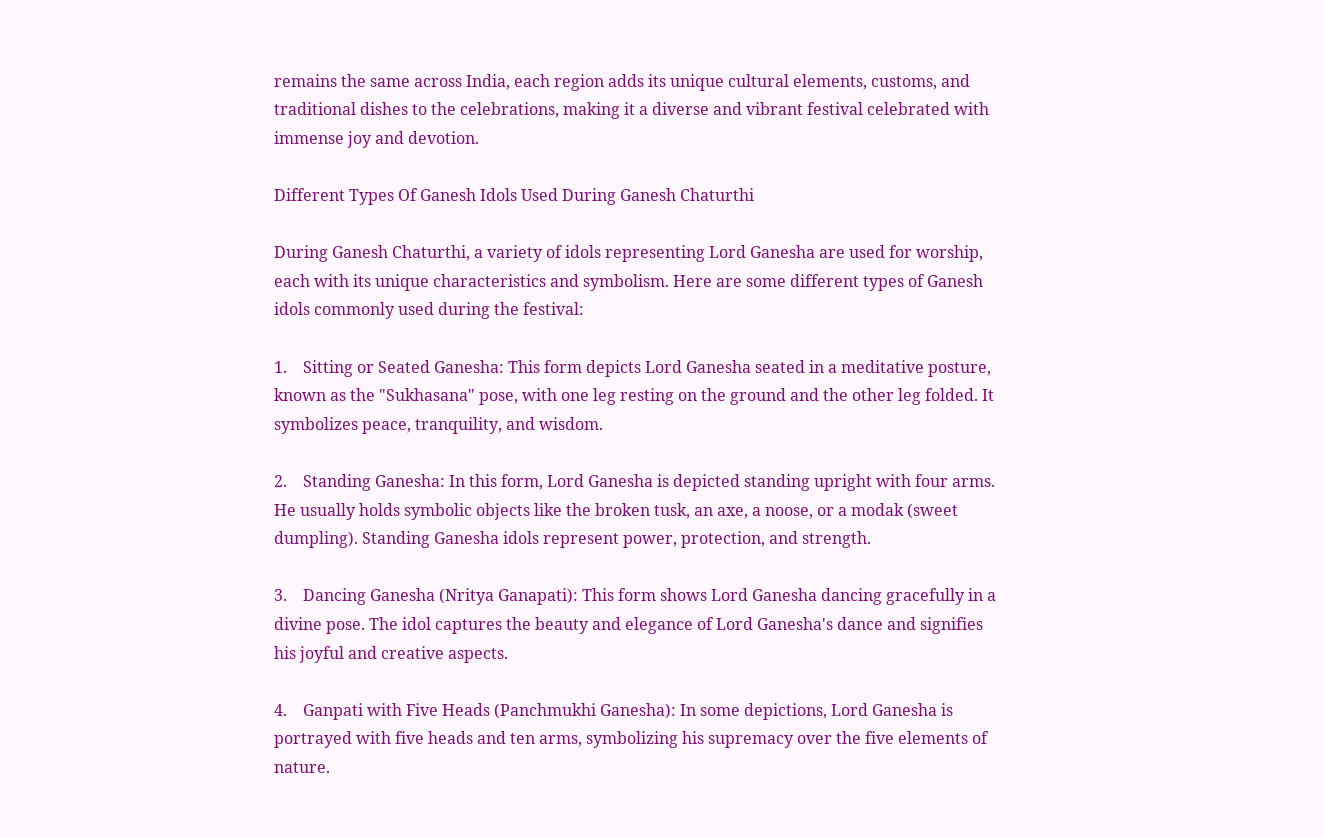remains the same across India, each region adds its unique cultural elements, customs, and traditional dishes to the celebrations, making it a diverse and vibrant festival celebrated with immense joy and devotion.

Different Types Of Ganesh Idols Used During Ganesh Chaturthi

During Ganesh Chaturthi, a variety of idols representing Lord Ganesha are used for worship, each with its unique characteristics and symbolism. Here are some different types of Ganesh idols commonly used during the festival:

1.    Sitting or Seated Ganesha: This form depicts Lord Ganesha seated in a meditative posture, known as the "Sukhasana" pose, with one leg resting on the ground and the other leg folded. It symbolizes peace, tranquility, and wisdom.

2.    Standing Ganesha: In this form, Lord Ganesha is depicted standing upright with four arms. He usually holds symbolic objects like the broken tusk, an axe, a noose, or a modak (sweet dumpling). Standing Ganesha idols represent power, protection, and strength.

3.    Dancing Ganesha (Nritya Ganapati): This form shows Lord Ganesha dancing gracefully in a divine pose. The idol captures the beauty and elegance of Lord Ganesha's dance and signifies his joyful and creative aspects.

4.    Ganpati with Five Heads (Panchmukhi Ganesha): In some depictions, Lord Ganesha is portrayed with five heads and ten arms, symbolizing his supremacy over the five elements of nature.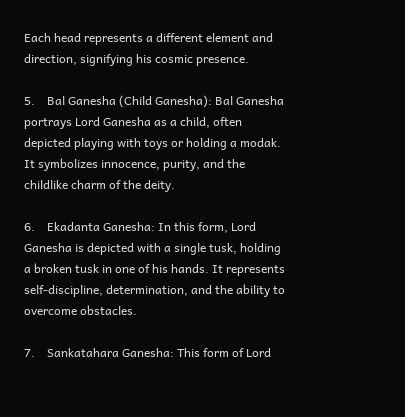Each head represents a different element and direction, signifying his cosmic presence.

5.    Bal Ganesha (Child Ganesha): Bal Ganesha portrays Lord Ganesha as a child, often depicted playing with toys or holding a modak. It symbolizes innocence, purity, and the childlike charm of the deity.

6.    Ekadanta Ganesha: In this form, Lord Ganesha is depicted with a single tusk, holding a broken tusk in one of his hands. It represents self-discipline, determination, and the ability to overcome obstacles.

7.    Sankatahara Ganesha: This form of Lord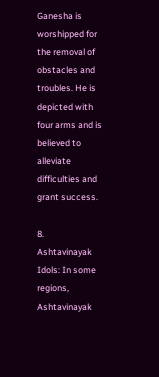Ganesha is worshipped for the removal of obstacles and troubles. He is depicted with four arms and is believed to alleviate difficulties and grant success.

8.    Ashtavinayak Idols: In some regions, Ashtavinayak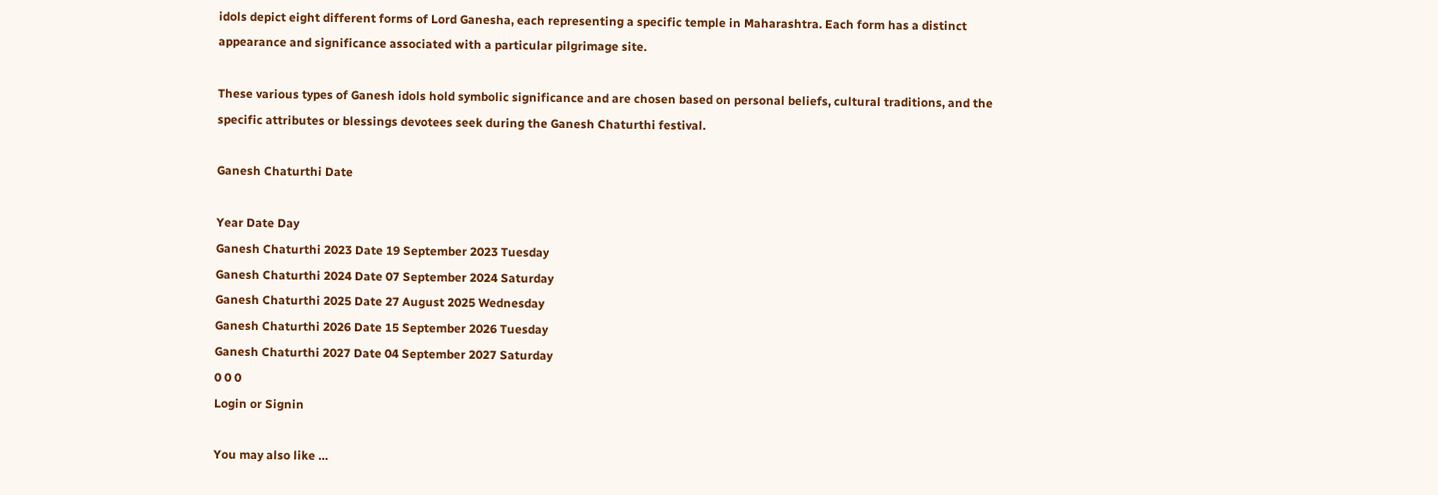idols depict eight different forms of Lord Ganesha, each representing a specific temple in Maharashtra. Each form has a distinct appearance and significance associated with a particular pilgrimage site.

These various types of Ganesh idols hold symbolic significance and are chosen based on personal beliefs, cultural traditions, and the specific attributes or blessings devotees seek during the Ganesh Chaturthi festival.

Ganesh Chaturthi Date

Year Date Day
Ganesh Chaturthi 2023 Date 19 September 2023 Tuesday
Ganesh Chaturthi 2024 Date 07 September 2024 Saturday
Ganesh Chaturthi 2025 Date 27 August 2025 Wednesday
Ganesh Chaturthi 2026 Date 15 September 2026 Tuesday
Ganesh Chaturthi 2027 Date 04 September 2027 Saturday
0 0 0
Login or Signin

You may also like …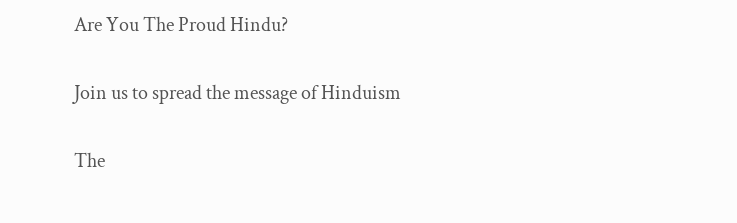Are You The Proud Hindu?

Join us to spread the message of Hinduism

The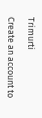Trimurti

Create an account to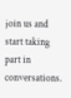join us and start taking part in conversations.